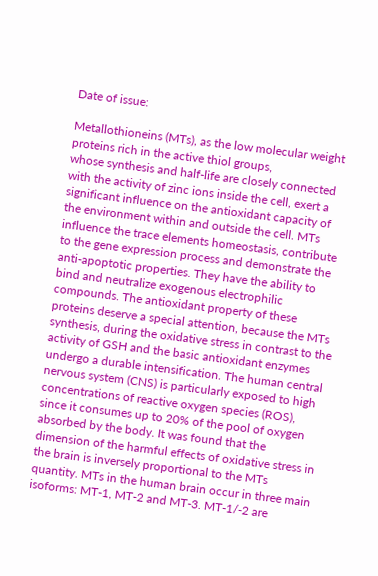Date of issue:

Metallothioneins (MTs), as the low molecular weight proteins rich in the active thiol groups,
whose synthesis and half-life are closely connected with the activity of zinc ions inside the cell, exert a significant influence on the antioxidant capacity of the environment within and outside the cell. MTs influence the trace elements homeostasis, contribute to the gene expression process and demonstrate the anti-apoptotic properties. They have the ability to bind and neutralize exogenous electrophilic compounds. The antioxidant property of these proteins deserve a special attention, because the MTs synthesis, during the oxidative stress in contrast to the activity of GSH and the basic antioxidant enzymes undergo a durable intensification. The human central nervous system (CNS) is particularly exposed to high concentrations of reactive oxygen species (ROS), since it consumes up to 20% of the pool of oxygen absorbed by the body. It was found that the dimension of the harmful effects of oxidative stress in the brain is inversely proportional to the MTs quantity. MTs in the human brain occur in three main isoforms: MT-1, MT-2 and MT-3. MT-1/-2 are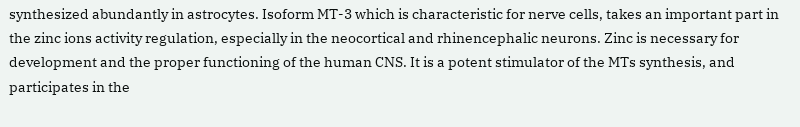synthesized abundantly in astrocytes. Isoform MT-3 which is characteristic for nerve cells, takes an important part in the zinc ions activity regulation, especially in the neocortical and rhinencephalic neurons. Zinc is necessary for development and the proper functioning of the human CNS. It is a potent stimulator of the MTs synthesis, and participates in the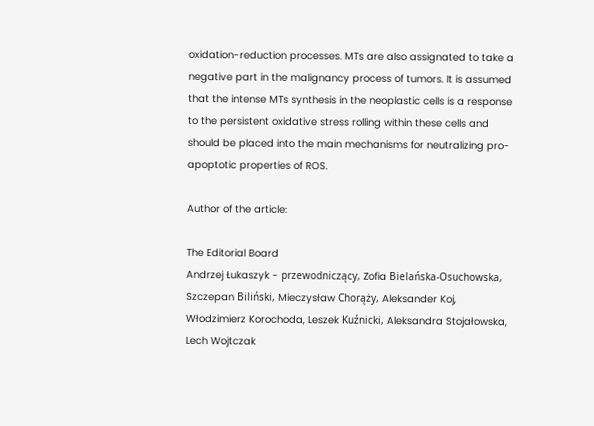oxidation-reduction processes. MTs are also assignated to take a negative part in the malignancy process of tumors. It is assumed that the intense MTs synthesis in the neoplastic cells is a response to the persistent oxidative stress rolling within these cells and should be placed into the main mechanisms for neutralizing pro-apoptotic properties of ROS.

Author of the article:

The Editorial Board
Andrzej Łukaszyk - przewodniczący, Zofia Bielańska-Osuchowska, Szczepan Biliński, Mieczysław Chorąży, Aleksander Koj, Włodzimierz Korochoda, Leszek Kuźnicki, Aleksandra Stojałowska, Lech Wojtczak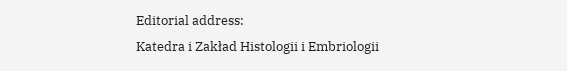Editorial address:
Katedra i Zakład Histologii i Embriologii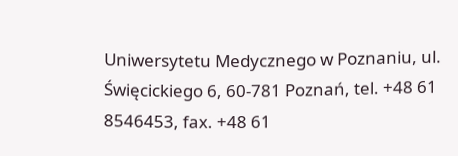Uniwersytetu Medycznego w Poznaniu, ul. Święcickiego 6, 60-781 Poznań, tel. +48 61 8546453, fax. +48 61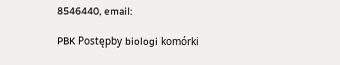8546440, email:

PBK Postępby biologi komórki